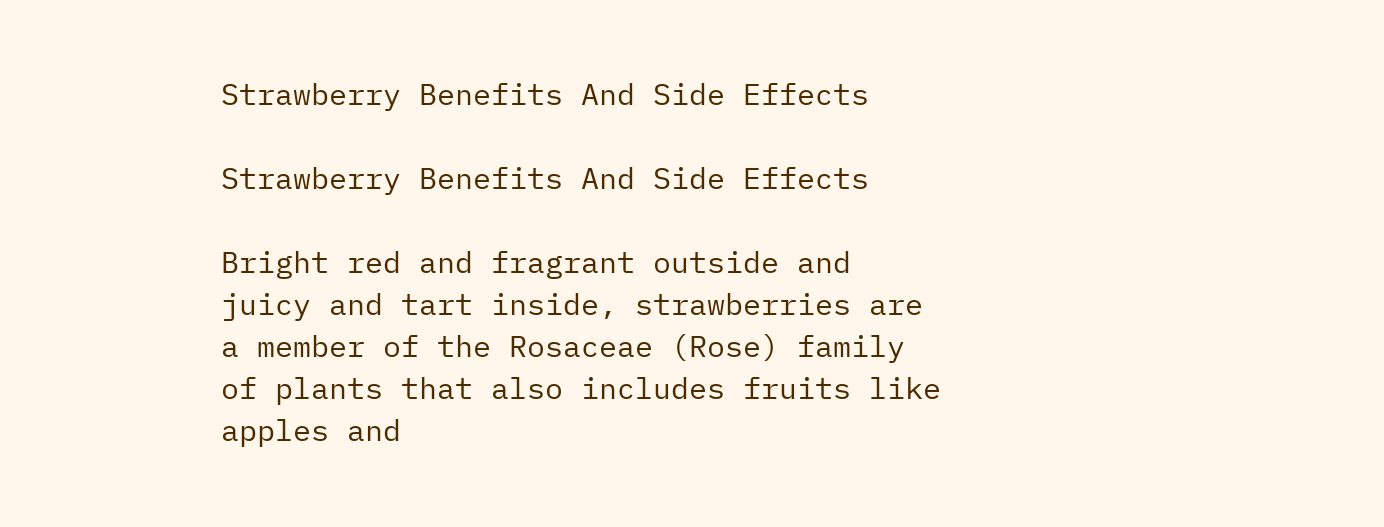Strawberry Benefits And Side Effects

Strawberry Benefits And Side Effects

Bright red and fragrant outside and juicy and tart inside, strawberries are a member of the Rosaceae (Rose) family of plants that also includes fruits like apples and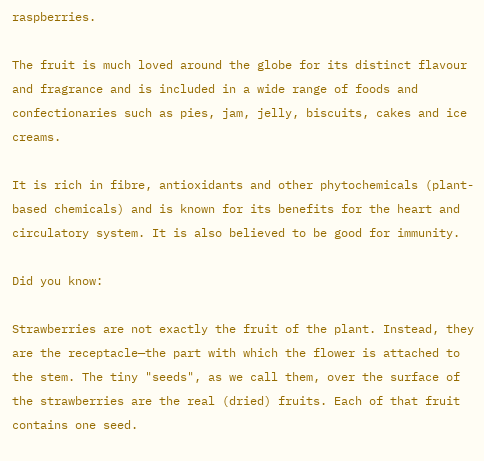raspberries.

The fruit is much loved around the globe for its distinct flavour and fragrance and is included in a wide range of foods and confectionaries such as pies, jam, jelly, biscuits, cakes and ice creams.

It is rich in fibre, antioxidants and other phytochemicals (plant-based chemicals) and is known for its benefits for the heart and circulatory system. It is also believed to be good for immunity.

Did you know:

Strawberries are not exactly the fruit of the plant. Instead, they are the receptacle—the part with which the flower is attached to the stem. The tiny "seeds", as we call them, over the surface of the strawberries are the real (dried) fruits. Each of that fruit contains one seed.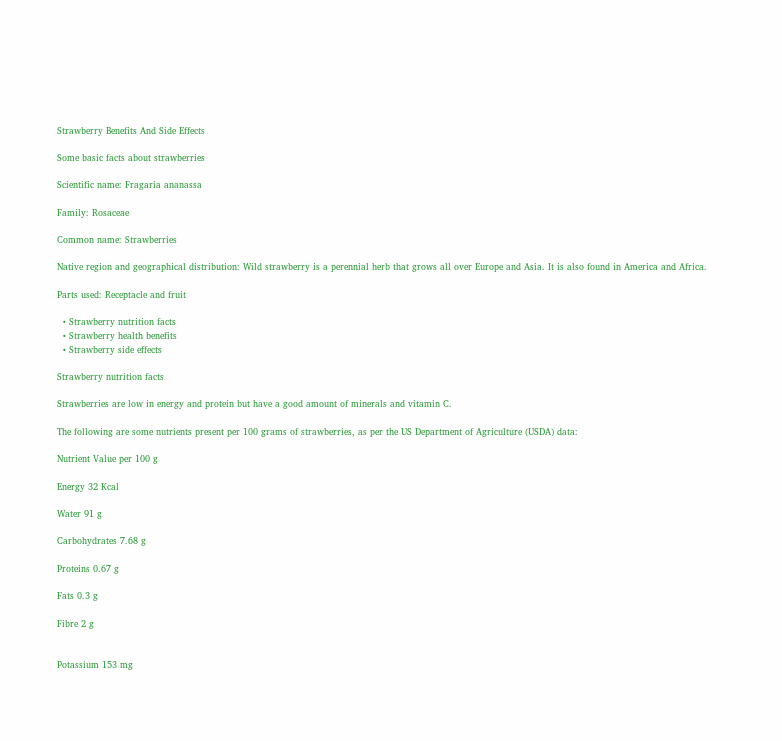Strawberry Benefits And Side Effects

Some basic facts about strawberries

Scientific name: Fragaria ananassa

Family: Rosaceae

Common name: Strawberries

Native region and geographical distribution: Wild strawberry is a perennial herb that grows all over Europe and Asia. It is also found in America and Africa.

Parts used: Receptacle and fruit

  • Strawberry nutrition facts
  • Strawberry health benefits
  • Strawberry side effects

Strawberry nutrition facts

Strawberries are low in energy and protein but have a good amount of minerals and vitamin C.

The following are some nutrients present per 100 grams of strawberries, as per the US Department of Agriculture (USDA) data:

Nutrient Value per 100 g

Energy 32 Kcal

Water 91 g

Carbohydrates 7.68 g

Proteins 0.67 g

Fats 0.3 g

Fibre 2 g


Potassium 153 mg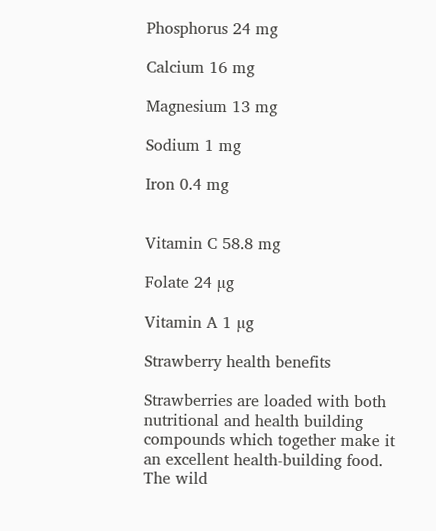Phosphorus 24 mg

Calcium 16 mg

Magnesium 13 mg

Sodium 1 mg

Iron 0.4 mg


Vitamin C 58.8 mg

Folate 24 µg

Vitamin A 1 µg

Strawberry health benefits

Strawberries are loaded with both nutritional and health building compounds which together make it an excellent health-building food. The wild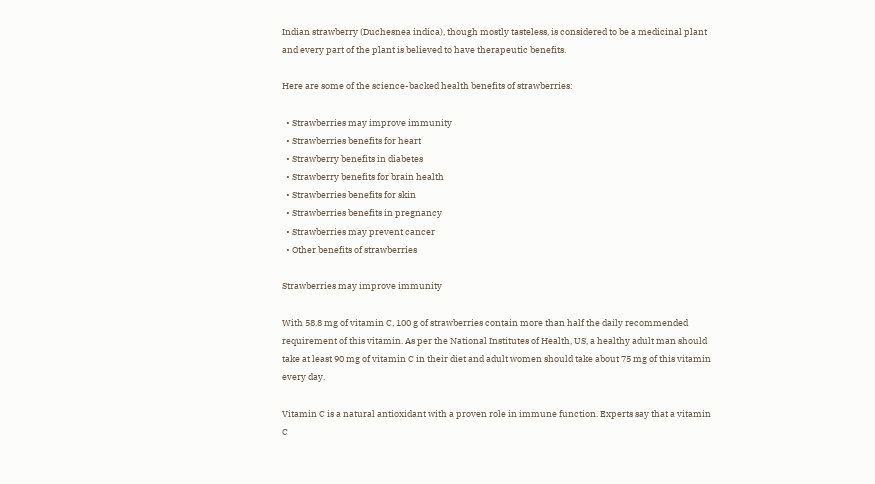Indian strawberry (Duchesnea indica), though mostly tasteless, is considered to be a medicinal plant and every part of the plant is believed to have therapeutic benefits.

Here are some of the science-backed health benefits of strawberries:

  • Strawberries may improve immunity
  • Strawberries benefits for heart
  • Strawberry benefits in diabetes
  • Strawberry benefits for brain health
  • Strawberries benefits for skin
  • Strawberries benefits in pregnancy
  • Strawberries may prevent cancer
  • Other benefits of strawberries

Strawberries may improve immunity

With 58.8 mg of vitamin C, 100 g of strawberries contain more than half the daily recommended requirement of this vitamin. As per the National Institutes of Health, US, a healthy adult man should take at least 90 mg of vitamin C in their diet and adult women should take about 75 mg of this vitamin every day.

Vitamin C is a natural antioxidant with a proven role in immune function. Experts say that a vitamin C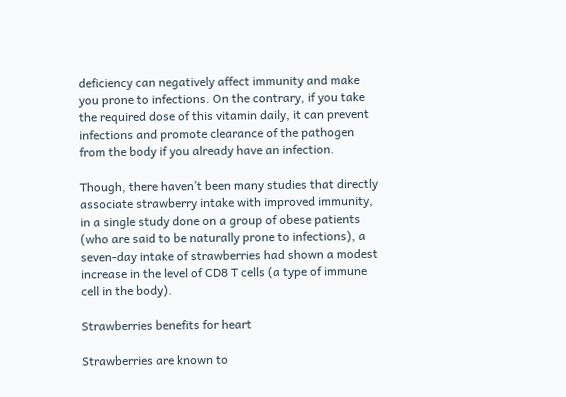deficiency can negatively affect immunity and make you prone to infections. On the contrary, if you take the required dose of this vitamin daily, it can prevent infections and promote clearance of the pathogen from the body if you already have an infection.

Though, there haven’t been many studies that directly associate strawberry intake with improved immunity, in a single study done on a group of obese patients (who are said to be naturally prone to infections), a seven-day intake of strawberries had shown a modest increase in the level of CD8 T cells (a type of immune cell in the body).

Strawberries benefits for heart

Strawberries are known to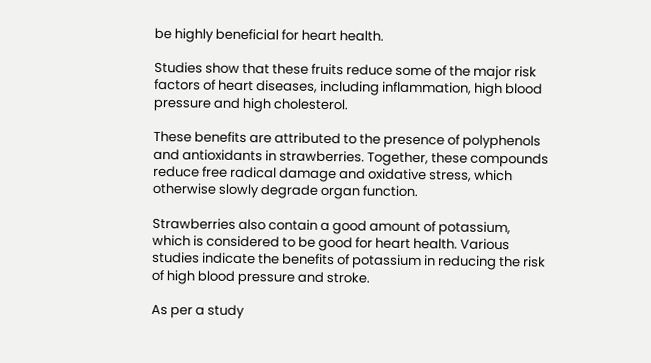be highly beneficial for heart health.

Studies show that these fruits reduce some of the major risk factors of heart diseases, including inflammation, high blood pressure and high cholesterol.

These benefits are attributed to the presence of polyphenols and antioxidants in strawberries. Together, these compounds reduce free radical damage and oxidative stress, which otherwise slowly degrade organ function.

Strawberries also contain a good amount of potassium, which is considered to be good for heart health. Various studies indicate the benefits of potassium in reducing the risk of high blood pressure and stroke.

As per a study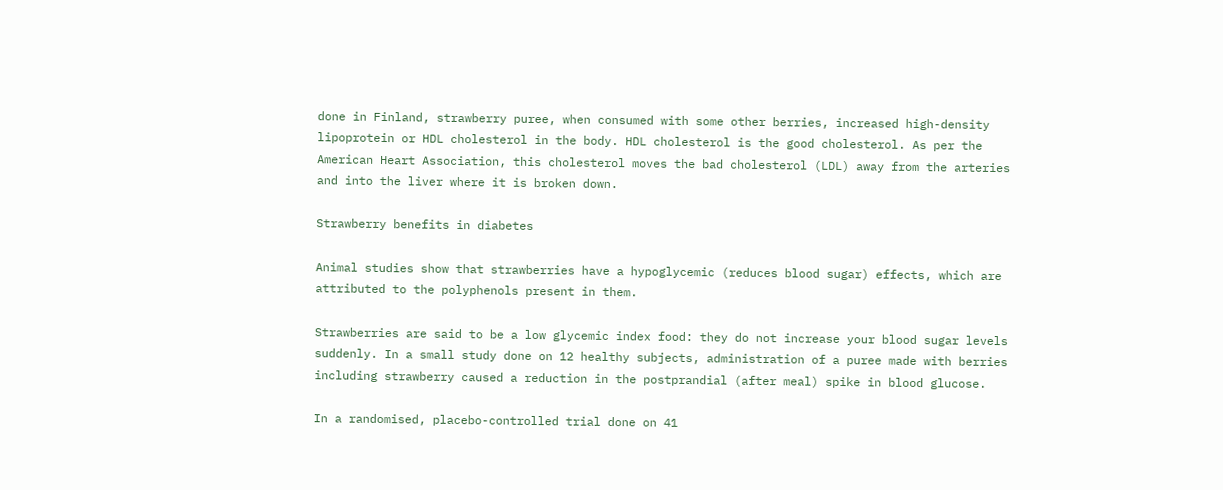done in Finland, strawberry puree, when consumed with some other berries, increased high-density lipoprotein or HDL cholesterol in the body. HDL cholesterol is the good cholesterol. As per the American Heart Association, this cholesterol moves the bad cholesterol (LDL) away from the arteries and into the liver where it is broken down.

Strawberry benefits in diabetes

Animal studies show that strawberries have a hypoglycemic (reduces blood sugar) effects, which are attributed to the polyphenols present in them.

Strawberries are said to be a low glycemic index food: they do not increase your blood sugar levels suddenly. In a small study done on 12 healthy subjects, administration of a puree made with berries including strawberry caused a reduction in the postprandial (after meal) spike in blood glucose.

In a randomised, placebo-controlled trial done on 41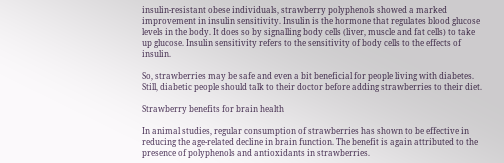insulin-resistant obese individuals, strawberry polyphenols showed a marked improvement in insulin sensitivity. Insulin is the hormone that regulates blood glucose levels in the body. It does so by signalling body cells (liver, muscle and fat cells) to take up glucose. Insulin sensitivity refers to the sensitivity of body cells to the effects of insulin.

So, strawberries may be safe and even a bit beneficial for people living with diabetes. Still, diabetic people should talk to their doctor before adding strawberries to their diet.

Strawberry benefits for brain health

In animal studies, regular consumption of strawberries has shown to be effective in reducing the age-related decline in brain function. The benefit is again attributed to the presence of polyphenols and antioxidants in strawberries.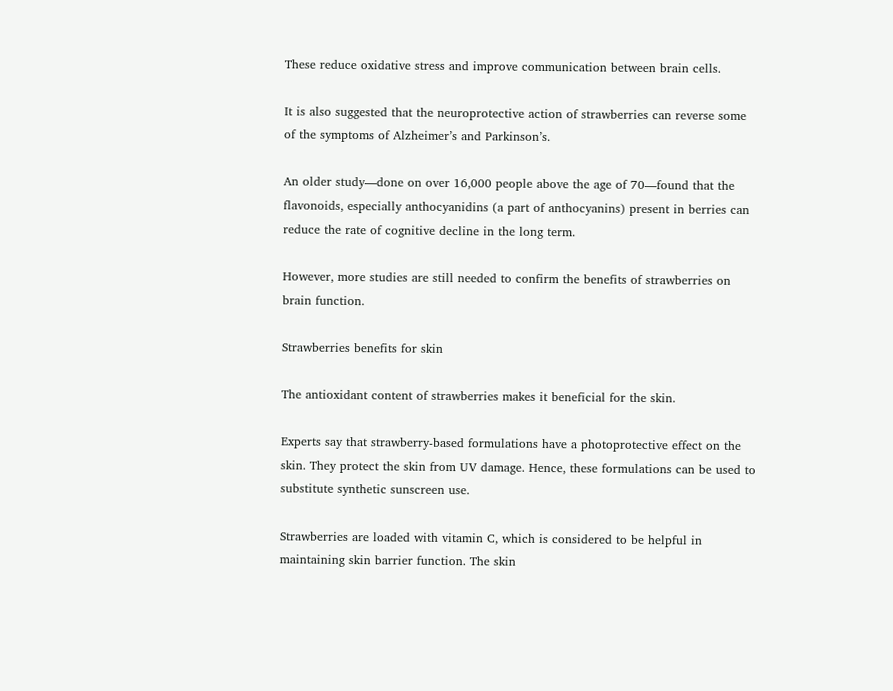These reduce oxidative stress and improve communication between brain cells.

It is also suggested that the neuroprotective action of strawberries can reverse some of the symptoms of Alzheimer’s and Parkinson’s.

An older study—done on over 16,000 people above the age of 70—found that the flavonoids, especially anthocyanidins (a part of anthocyanins) present in berries can reduce the rate of cognitive decline in the long term.

However, more studies are still needed to confirm the benefits of strawberries on brain function.

Strawberries benefits for skin

The antioxidant content of strawberries makes it beneficial for the skin.

Experts say that strawberry-based formulations have a photoprotective effect on the skin. They protect the skin from UV damage. Hence, these formulations can be used to substitute synthetic sunscreen use.

Strawberries are loaded with vitamin C, which is considered to be helpful in maintaining skin barrier function. The skin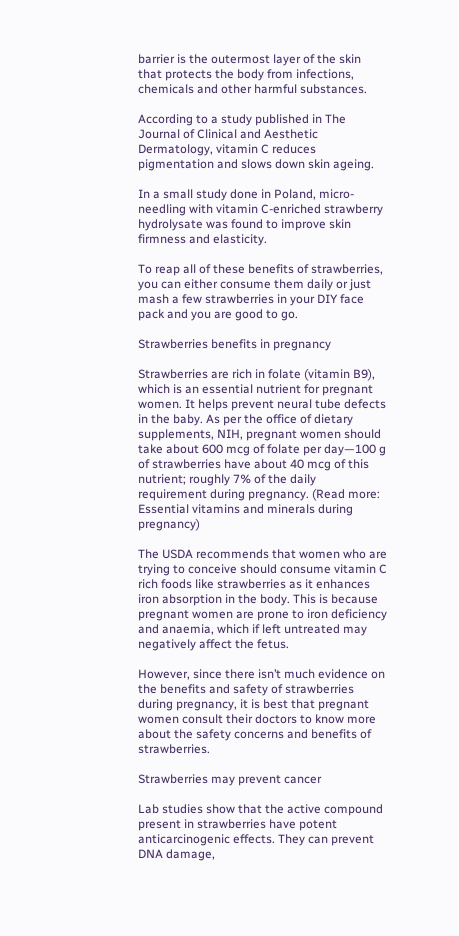barrier is the outermost layer of the skin that protects the body from infections, chemicals and other harmful substances.

According to a study published in The Journal of Clinical and Aesthetic Dermatology, vitamin C reduces pigmentation and slows down skin ageing.

In a small study done in Poland, micro-needling with vitamin C-enriched strawberry hydrolysate was found to improve skin firmness and elasticity.

To reap all of these benefits of strawberries, you can either consume them daily or just mash a few strawberries in your DIY face pack and you are good to go.

Strawberries benefits in pregnancy

Strawberries are rich in folate (vitamin B9), which is an essential nutrient for pregnant women. It helps prevent neural tube defects in the baby. As per the office of dietary supplements, NIH, pregnant women should take about 600 mcg of folate per day—100 g of strawberries have about 40 mcg of this nutrient; roughly 7% of the daily requirement during pregnancy. (Read more: Essential vitamins and minerals during pregnancy)

The USDA recommends that women who are trying to conceive should consume vitamin C rich foods like strawberries as it enhances iron absorption in the body. This is because pregnant women are prone to iron deficiency and anaemia, which if left untreated may negatively affect the fetus.

However, since there isn’t much evidence on the benefits and safety of strawberries during pregnancy, it is best that pregnant women consult their doctors to know more about the safety concerns and benefits of strawberries.

Strawberries may prevent cancer

Lab studies show that the active compound present in strawberries have potent anticarcinogenic effects. They can prevent DNA damage,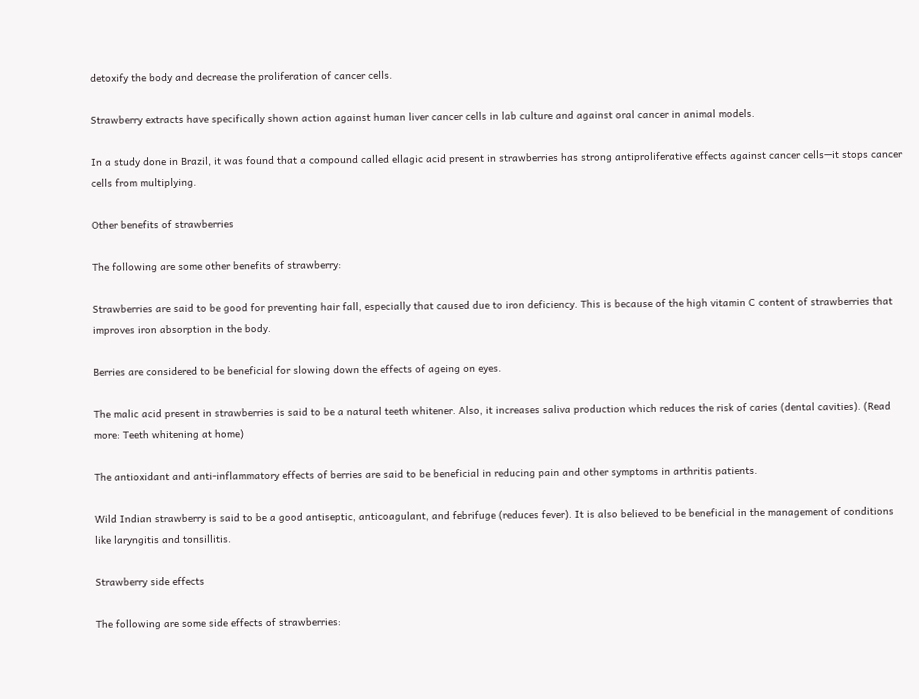detoxify the body and decrease the proliferation of cancer cells.

Strawberry extracts have specifically shown action against human liver cancer cells in lab culture and against oral cancer in animal models.

In a study done in Brazil, it was found that a compound called ellagic acid present in strawberries has strong antiproliferative effects against cancer cells—it stops cancer cells from multiplying.

Other benefits of strawberries

The following are some other benefits of strawberry:

Strawberries are said to be good for preventing hair fall, especially that caused due to iron deficiency. This is because of the high vitamin C content of strawberries that improves iron absorption in the body.

Berries are considered to be beneficial for slowing down the effects of ageing on eyes.

The malic acid present in strawberries is said to be a natural teeth whitener. Also, it increases saliva production which reduces the risk of caries (dental cavities). (Read more: Teeth whitening at home)

The antioxidant and anti-inflammatory effects of berries are said to be beneficial in reducing pain and other symptoms in arthritis patients.

Wild Indian strawberry is said to be a good antiseptic, anticoagulant, and febrifuge (reduces fever). It is also believed to be beneficial in the management of conditions like laryngitis and tonsillitis.

Strawberry side effects

The following are some side effects of strawberries: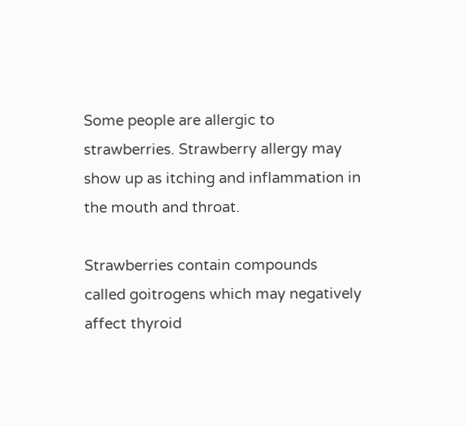Some people are allergic to strawberries. Strawberry allergy may show up as itching and inflammation in the mouth and throat.

Strawberries contain compounds called goitrogens which may negatively affect thyroid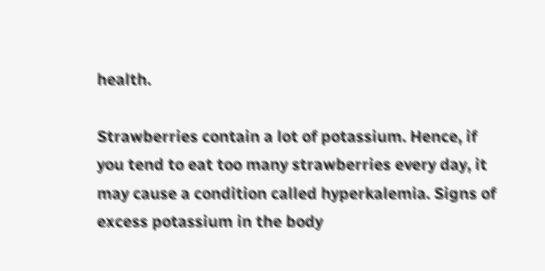health.

Strawberries contain a lot of potassium. Hence, if you tend to eat too many strawberries every day, it may cause a condition called hyperkalemia. Signs of excess potassium in the body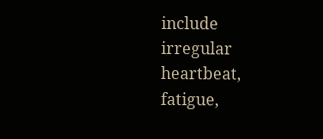include irregular heartbeat, fatigue,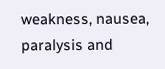weakness, nausea, paralysis and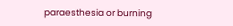paraesthesia or burning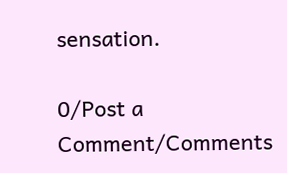sensation.

0/Post a Comment/Comments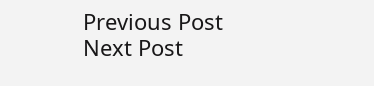Previous Post Next Post